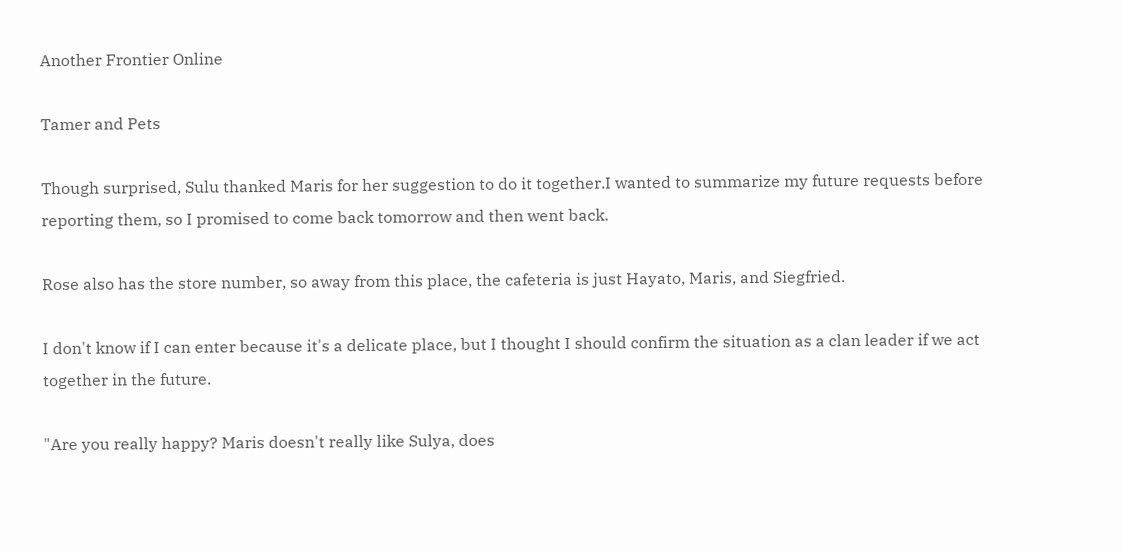Another Frontier Online

Tamer and Pets

Though surprised, Sulu thanked Maris for her suggestion to do it together.I wanted to summarize my future requests before reporting them, so I promised to come back tomorrow and then went back.

Rose also has the store number, so away from this place, the cafeteria is just Hayato, Maris, and Siegfried.

I don't know if I can enter because it's a delicate place, but I thought I should confirm the situation as a clan leader if we act together in the future.

"Are you really happy? Maris doesn't really like Sulya, does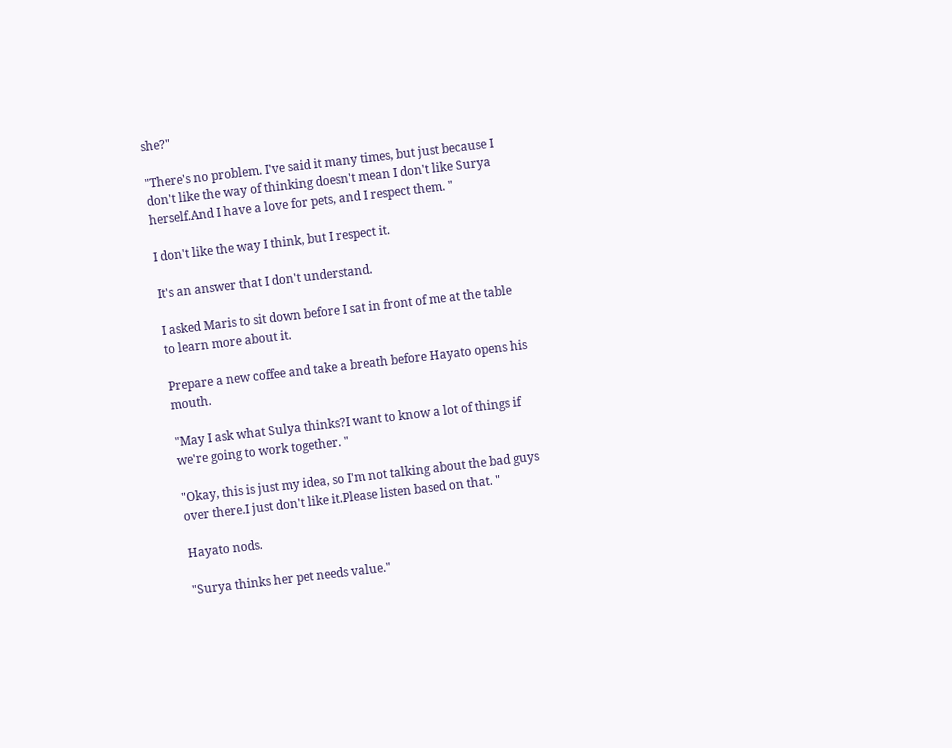she?"

"There's no problem. I've said it many times, but just because I don't like the way of thinking doesn't mean I don't like Surya herself.And I have a love for pets, and I respect them. "

I don't like the way I think, but I respect it.

It's an answer that I don't understand.

I asked Maris to sit down before I sat in front of me at the table to learn more about it.

Prepare a new coffee and take a breath before Hayato opens his mouth.

"May I ask what Sulya thinks?I want to know a lot of things if we're going to work together. "

"Okay, this is just my idea, so I'm not talking about the bad guys over there.I just don't like it.Please listen based on that. "

Hayato nods.

"Surya thinks her pet needs value."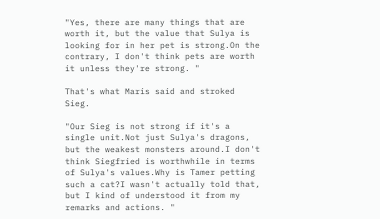"Yes, there are many things that are worth it, but the value that Sulya is looking for in her pet is strong.On the contrary, I don't think pets are worth it unless they're strong. "

That's what Maris said and stroked Sieg.

"Our Sieg is not strong if it's a single unit.Not just Sulya's dragons, but the weakest monsters around.I don't think Siegfried is worthwhile in terms of Sulya's values.Why is Tamer petting such a cat?I wasn't actually told that, but I kind of understood it from my remarks and actions. "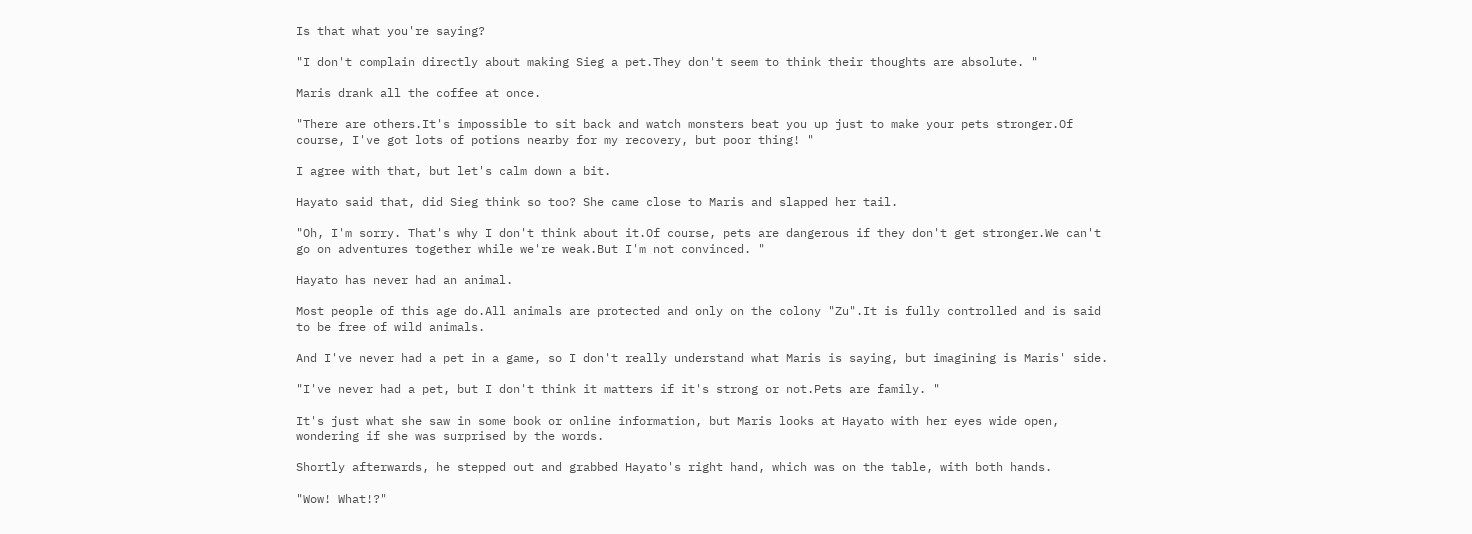Is that what you're saying?

"I don't complain directly about making Sieg a pet.They don't seem to think their thoughts are absolute. "

Maris drank all the coffee at once.

"There are others.It's impossible to sit back and watch monsters beat you up just to make your pets stronger.Of course, I've got lots of potions nearby for my recovery, but poor thing! "

I agree with that, but let's calm down a bit.

Hayato said that, did Sieg think so too? She came close to Maris and slapped her tail.

"Oh, I'm sorry. That's why I don't think about it.Of course, pets are dangerous if they don't get stronger.We can't go on adventures together while we're weak.But I'm not convinced. "

Hayato has never had an animal.

Most people of this age do.All animals are protected and only on the colony "Zu".It is fully controlled and is said to be free of wild animals.

And I've never had a pet in a game, so I don't really understand what Maris is saying, but imagining is Maris' side.

"I've never had a pet, but I don't think it matters if it's strong or not.Pets are family. "

It's just what she saw in some book or online information, but Maris looks at Hayato with her eyes wide open, wondering if she was surprised by the words.

Shortly afterwards, he stepped out and grabbed Hayato's right hand, which was on the table, with both hands.

"Wow! What!?"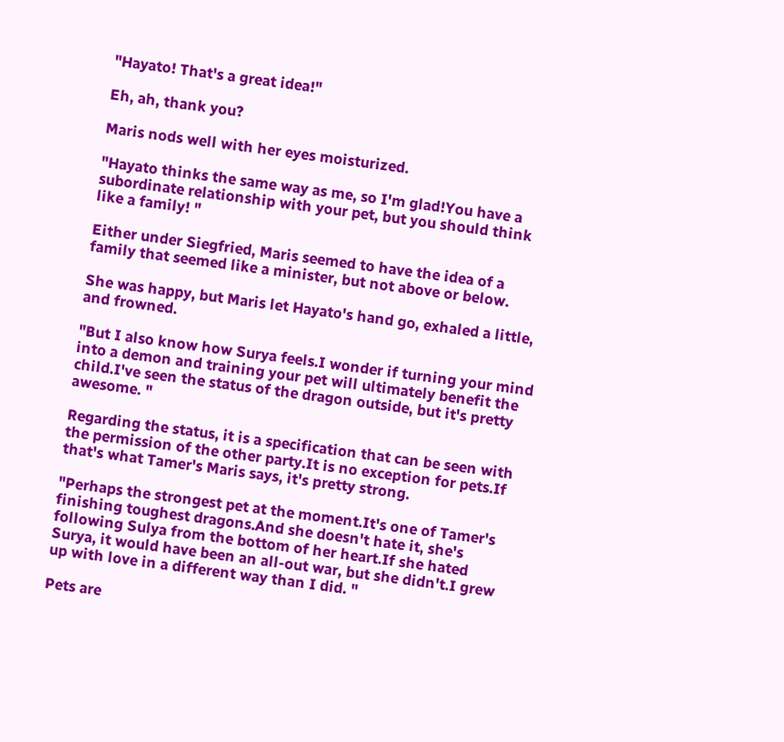"Hayato! That's a great idea!"

Eh, ah, thank you?

Maris nods well with her eyes moisturized.

"Hayato thinks the same way as me, so I'm glad!You have a subordinate relationship with your pet, but you should think like a family! "

Either under Siegfried, Maris seemed to have the idea of a family that seemed like a minister, but not above or below.

She was happy, but Maris let Hayato's hand go, exhaled a little, and frowned.

"But I also know how Surya feels.I wonder if turning your mind into a demon and training your pet will ultimately benefit the child.I've seen the status of the dragon outside, but it's pretty awesome. "

Regarding the status, it is a specification that can be seen with the permission of the other party.It is no exception for pets.If that's what Tamer's Maris says, it's pretty strong.

"Perhaps the strongest pet at the moment.It's one of Tamer's finishing toughest dragons.And she doesn't hate it, she's following Sulya from the bottom of her heart.If she hated Surya, it would have been an all-out war, but she didn't.I grew up with love in a different way than I did. "

Pets are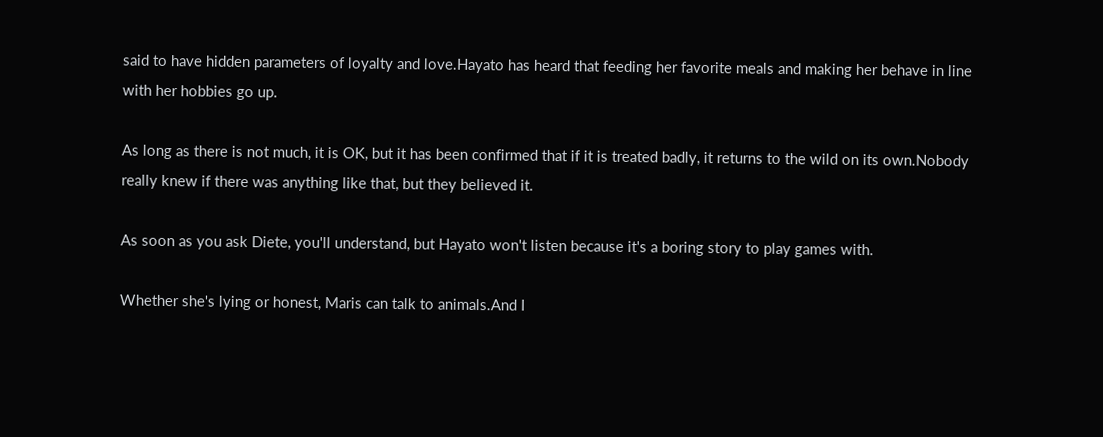said to have hidden parameters of loyalty and love.Hayato has heard that feeding her favorite meals and making her behave in line with her hobbies go up.

As long as there is not much, it is OK, but it has been confirmed that if it is treated badly, it returns to the wild on its own.Nobody really knew if there was anything like that, but they believed it.

As soon as you ask Diete, you'll understand, but Hayato won't listen because it's a boring story to play games with.

Whether she's lying or honest, Maris can talk to animals.And I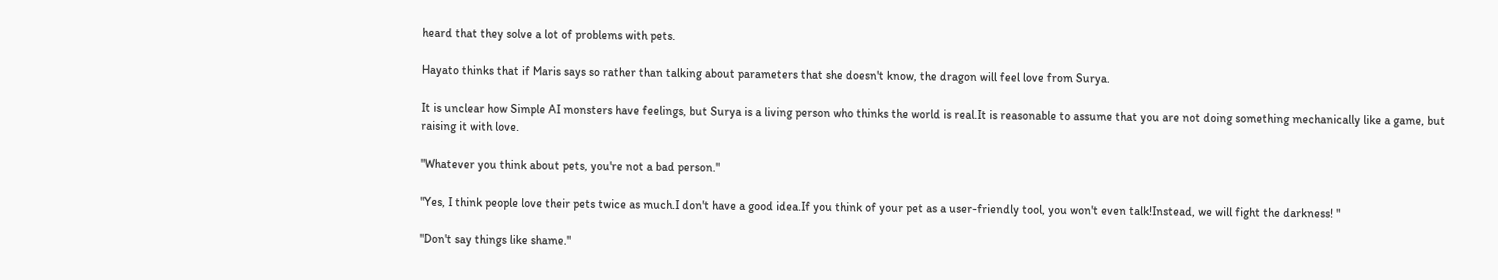heard that they solve a lot of problems with pets.

Hayato thinks that if Maris says so rather than talking about parameters that she doesn't know, the dragon will feel love from Surya.

It is unclear how Simple AI monsters have feelings, but Surya is a living person who thinks the world is real.It is reasonable to assume that you are not doing something mechanically like a game, but raising it with love.

"Whatever you think about pets, you're not a bad person."

"Yes, I think people love their pets twice as much.I don't have a good idea.If you think of your pet as a user-friendly tool, you won't even talk!Instead, we will fight the darkness! "

"Don't say things like shame."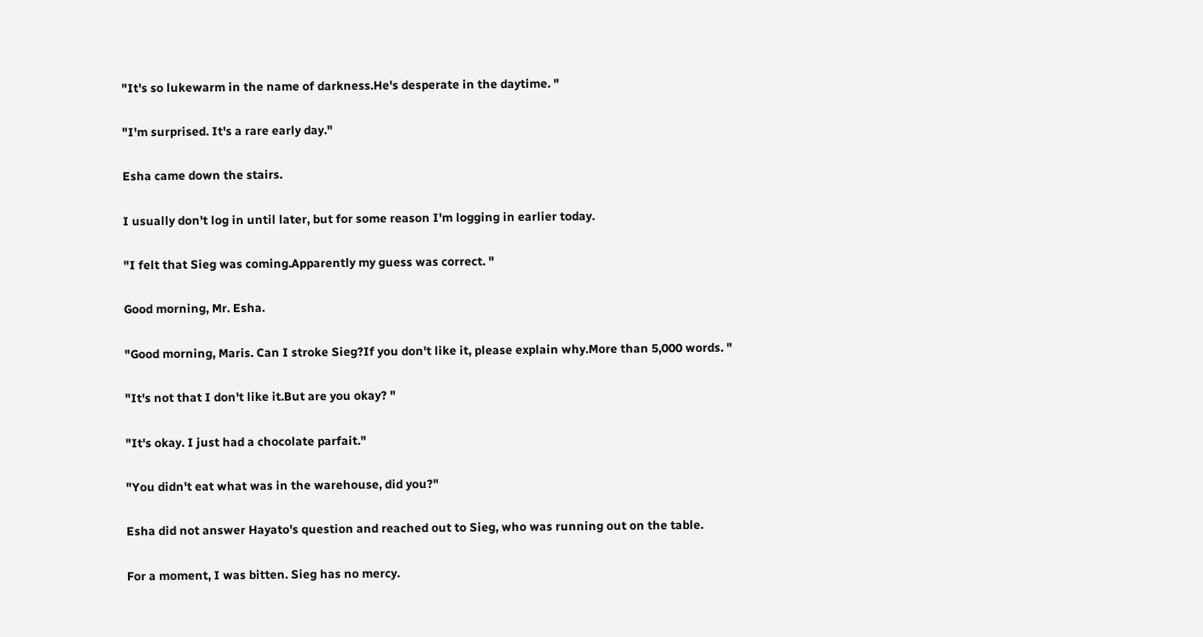"It's so lukewarm in the name of darkness.He's desperate in the daytime. "

"I'm surprised. It's a rare early day."

Esha came down the stairs.

I usually don't log in until later, but for some reason I'm logging in earlier today.

"I felt that Sieg was coming.Apparently my guess was correct. "

Good morning, Mr. Esha.

"Good morning, Maris. Can I stroke Sieg?If you don't like it, please explain why.More than 5,000 words. "

"It's not that I don't like it.But are you okay? "

"It's okay. I just had a chocolate parfait."

"You didn't eat what was in the warehouse, did you?"

Esha did not answer Hayato's question and reached out to Sieg, who was running out on the table.

For a moment, I was bitten. Sieg has no mercy.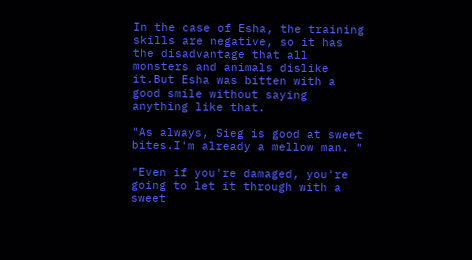In the case of Esha, the training skills are negative, so it has the disadvantage that all monsters and animals dislike it.But Esha was bitten with a good smile without saying anything like that.

"As always, Sieg is good at sweet bites.I'm already a mellow man. "

"Even if you're damaged, you're going to let it through with a sweet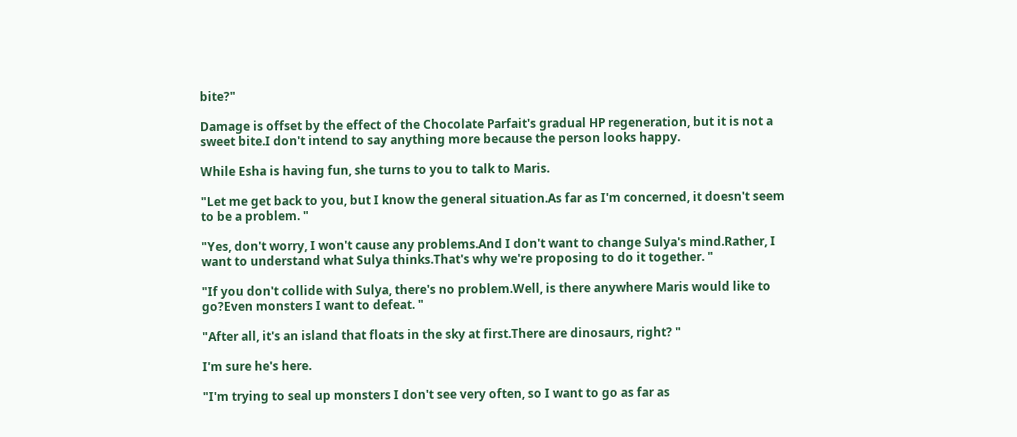bite?"

Damage is offset by the effect of the Chocolate Parfait's gradual HP regeneration, but it is not a sweet bite.I don't intend to say anything more because the person looks happy.

While Esha is having fun, she turns to you to talk to Maris.

"Let me get back to you, but I know the general situation.As far as I'm concerned, it doesn't seem to be a problem. "

"Yes, don't worry, I won't cause any problems.And I don't want to change Sulya's mind.Rather, I want to understand what Sulya thinks.That's why we're proposing to do it together. "

"If you don't collide with Sulya, there's no problem.Well, is there anywhere Maris would like to go?Even monsters I want to defeat. "

"After all, it's an island that floats in the sky at first.There are dinosaurs, right? "

I'm sure he's here.

"I'm trying to seal up monsters I don't see very often, so I want to go as far as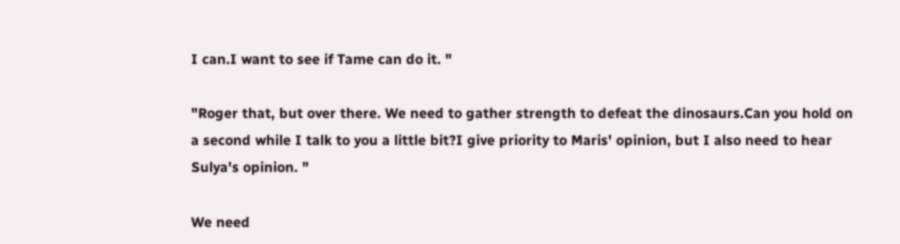I can.I want to see if Tame can do it. "

"Roger that, but over there. We need to gather strength to defeat the dinosaurs.Can you hold on a second while I talk to you a little bit?I give priority to Maris' opinion, but I also need to hear Sulya's opinion. "

We need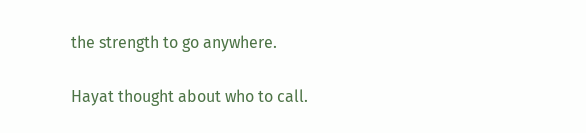the strength to go anywhere.

Hayat thought about who to call.